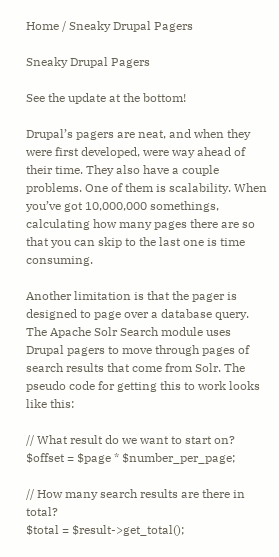Home / Sneaky Drupal Pagers

Sneaky Drupal Pagers

See the update at the bottom!

Drupal’s pagers are neat, and when they were first developed, were way ahead of their time. They also have a couple problems. One of them is scalability. When you’ve got 10,000,000 somethings, calculating how many pages there are so that you can skip to the last one is time consuming.

Another limitation is that the pager is designed to page over a database query. The Apache Solr Search module uses Drupal pagers to move through pages of search results that come from Solr. The pseudo code for getting this to work looks like this:

// What result do we want to start on?
$offset = $page * $number_per_page;

// How many search results are there in total?
$total = $result->get_total();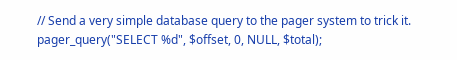// Send a very simple database query to the pager system to trick it.
pager_query("SELECT %d", $offset, 0, NULL, $total);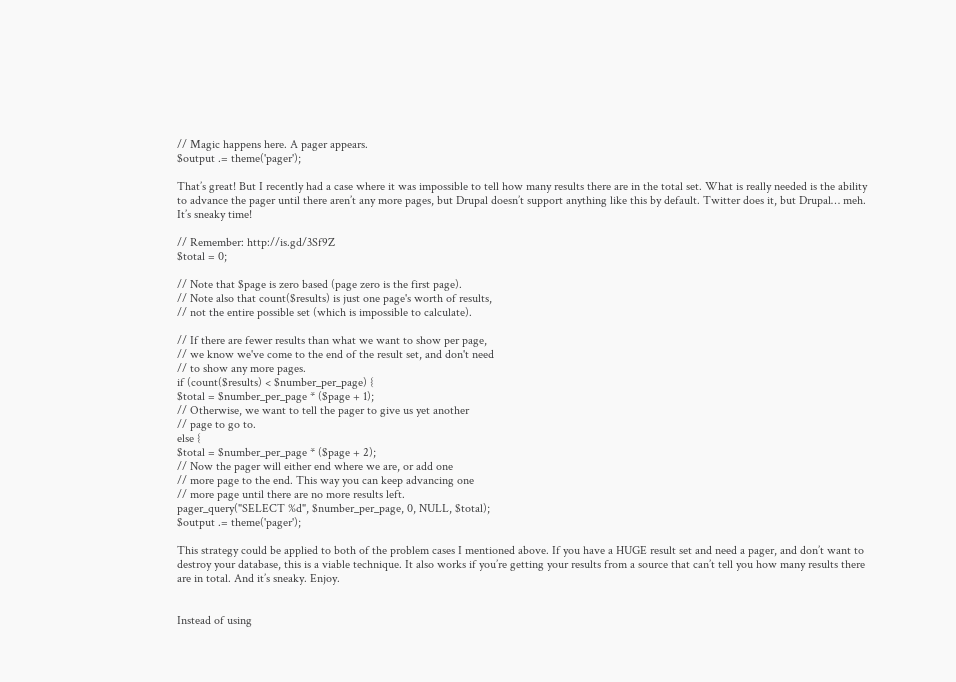// Magic happens here. A pager appears.
$output .= theme('pager');

That’s great! But I recently had a case where it was impossible to tell how many results there are in the total set. What is really needed is the ability to advance the pager until there aren’t any more pages, but Drupal doesn’t support anything like this by default. Twitter does it, but Drupal… meh. It’s sneaky time!

// Remember: http://is.gd/3Sf9Z
$total = 0;

// Note that $page is zero based (page zero is the first page).
// Note also that count($results) is just one page's worth of results,
// not the entire possible set (which is impossible to calculate).

// If there are fewer results than what we want to show per page,
// we know we've come to the end of the result set, and don't need
// to show any more pages.
if (count($results) < $number_per_page) {
$total = $number_per_page * ($page + 1);
// Otherwise, we want to tell the pager to give us yet another
// page to go to.
else {
$total = $number_per_page * ($page + 2);
// Now the pager will either end where we are, or add one
// more page to the end. This way you can keep advancing one
// more page until there are no more results left.
pager_query("SELECT %d", $number_per_page, 0, NULL, $total);
$output .= theme('pager');

This strategy could be applied to both of the problem cases I mentioned above. If you have a HUGE result set and need a pager, and don’t want to destroy your database, this is a viable technique. It also works if you’re getting your results from a source that can’t tell you how many results there are in total. And it’s sneaky. Enjoy.


Instead of using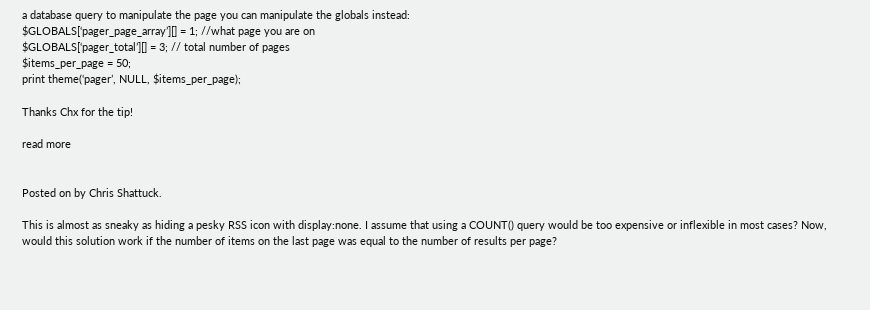a database query to manipulate the page you can manipulate the globals instead:
$GLOBALS[‘pager_page_array’][] = 1; //what page you are on
$GLOBALS[‘pager_total’][] = 3; // total number of pages
$items_per_page = 50;
print theme(‘pager’, NULL, $items_per_page);

Thanks Chx for the tip!

read more


Posted on by Chris Shattuck.

This is almost as sneaky as hiding a pesky RSS icon with display:none. I assume that using a COUNT() query would be too expensive or inflexible in most cases? Now, would this solution work if the number of items on the last page was equal to the number of results per page?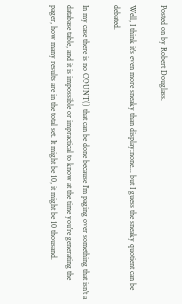Posted on by Robert Douglass.

Well, I think it's even more sneaky than display:none... but I guess the sneaky quotient can be debated.

In my case there is no COUNT() that can be done because I'm paging over something that isn't a database table, and it is impossible or impractical to know at the time you're generating the pager, how many results are in the total set. It might be 10, it might be 10 thousand.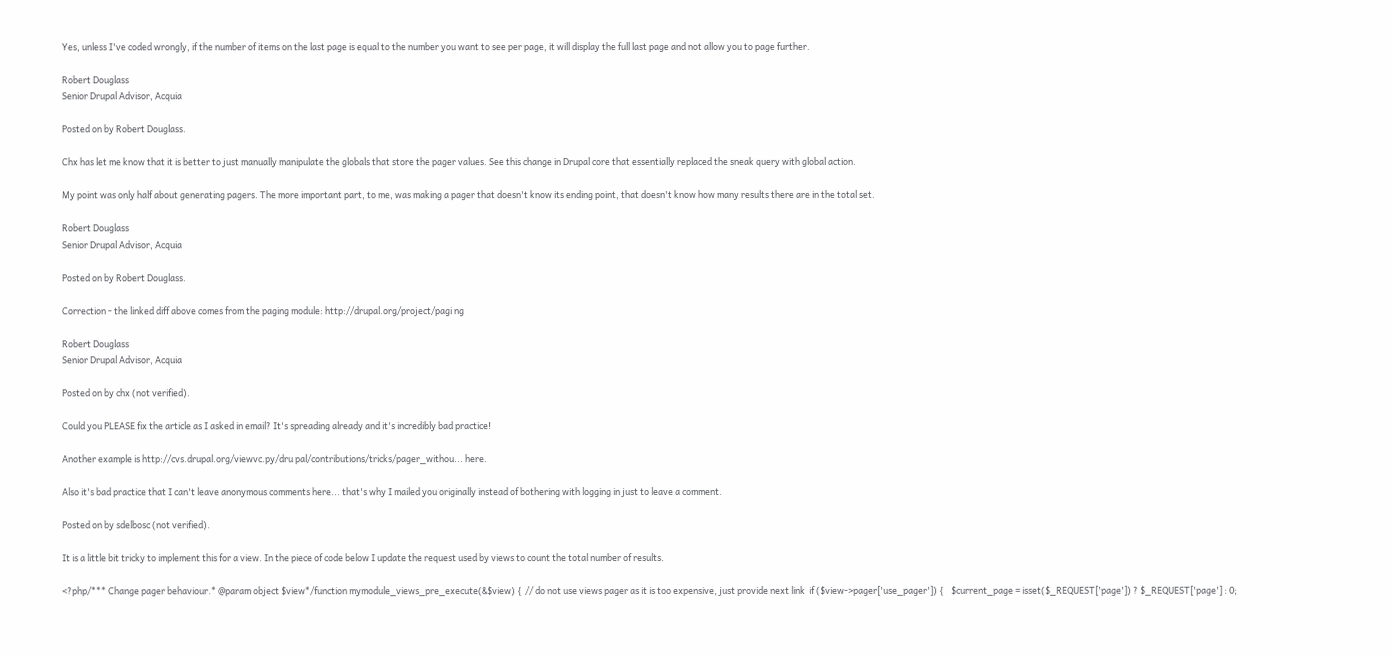Yes, unless I've coded wrongly, if the number of items on the last page is equal to the number you want to see per page, it will display the full last page and not allow you to page further.

Robert Douglass
Senior Drupal Advisor, Acquia

Posted on by Robert Douglass.

Chx has let me know that it is better to just manually manipulate the globals that store the pager values. See this change in Drupal core that essentially replaced the sneak query with global action.

My point was only half about generating pagers. The more important part, to me, was making a pager that doesn't know its ending point, that doesn't know how many results there are in the total set.

Robert Douglass
Senior Drupal Advisor, Acquia

Posted on by Robert Douglass.

Correction - the linked diff above comes from the paging module: http://drupal.org/project/pagi ng

Robert Douglass
Senior Drupal Advisor, Acquia

Posted on by chx (not verified).

Could you PLEASE fix the article as I asked in email? It's spreading already and it's incredibly bad practice!

Another example is http://cvs.drupal.org/viewvc.py/dru pal/contributions/tricks/pager_withou... here.

Also it's bad practice that I can't leave anonymous comments here... that's why I mailed you originally instead of bothering with logging in just to leave a comment.

Posted on by sdelbosc (not verified).

It is a little bit tricky to implement this for a view. In the piece of code below I update the request used by views to count the total number of results.

<?php/*** Change pager behaviour.* @param object $view*/function mymodule_views_pre_execute(&$view) {  // do not use views pager as it is too expensive, just provide next link  if ($view->pager['use_pager']) {    $current_page = isset($_REQUEST['page']) ? $_REQUEST['page'] : 0;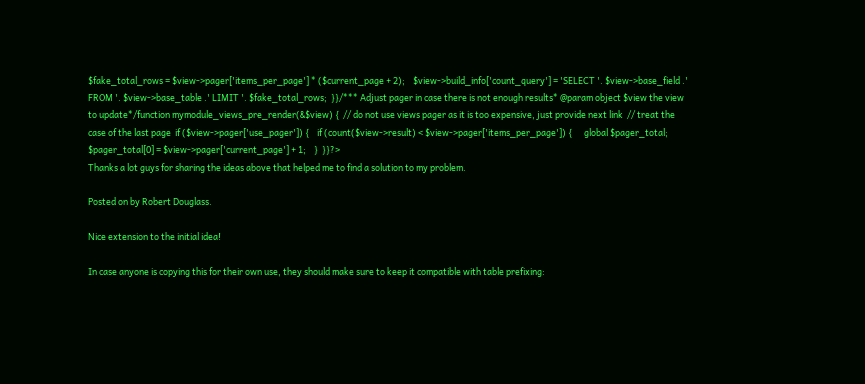$fake_total_rows = $view->pager['items_per_page'] * ($current_page + 2);    $view->build_info['count_query'] = 'SELECT '. $view->base_field .' FROM '. $view->base_table .' LIMIT '. $fake_total_rows;  }}/*** Adjust pager in case there is not enough results* @param object $view the view to update*/function mymodule_views_pre_render(&$view) {  // do not use views pager as it is too expensive, just provide next link  // treat the case of the last page  if ($view->pager['use_pager']) {    if (count($view->result) < $view->pager['items_per_page']) {      global $pager_total;      $pager_total[0] = $view->pager['current_page'] + 1;    }  }}?>
Thanks a lot guys for sharing the ideas above that helped me to find a solution to my problem.

Posted on by Robert Douglass.

Nice extension to the initial idea!

In case anyone is copying this for their own use, they should make sure to keep it compatible with table prefixing: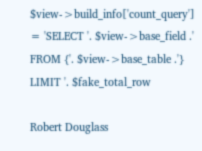$view->build_info['count_query'] = 'SELECT '. $view->base_field .' FROM {'. $view->base_table .'} LIMIT '. $fake_total_row

Robert Douglass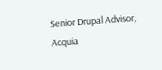Senior Drupal Advisor, Acquia